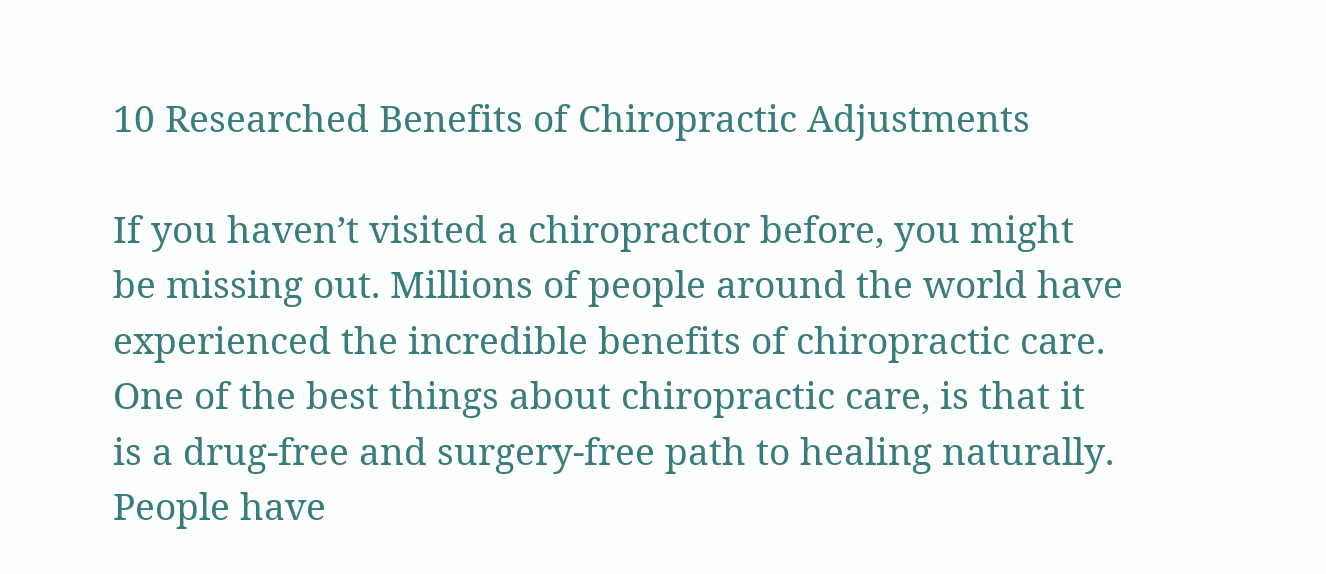10 Researched Benefits of Chiropractic Adjustments

If you haven’t visited a chiropractor before, you might be missing out. Millions of people around the world have experienced the incredible benefits of chiropractic care.
One of the best things about chiropractic care, is that it is a drug-free and surgery-free path to healing naturally.
People have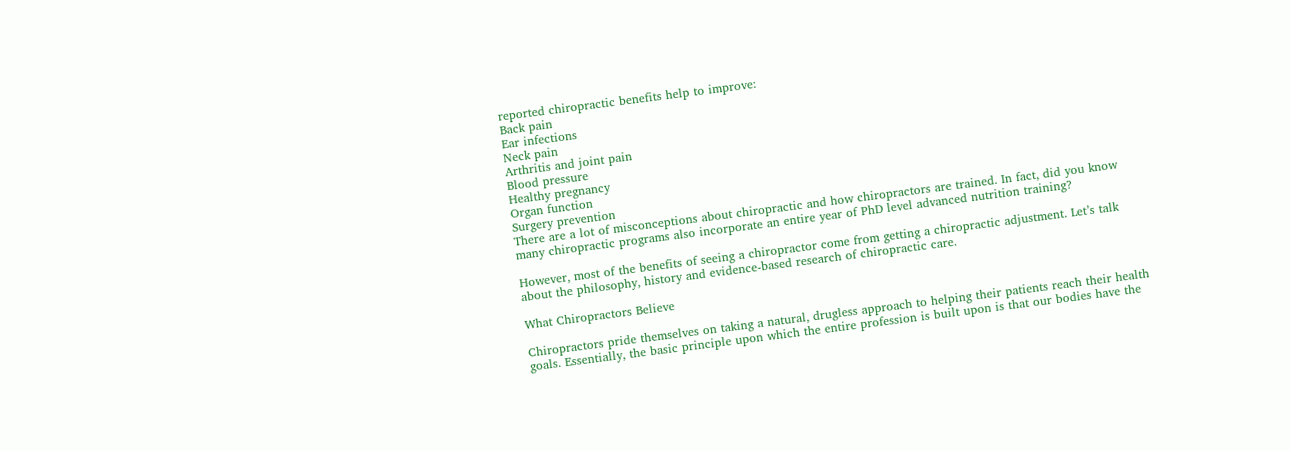reported chiropractic benefits help to improve:
Back pain
Ear infections
Neck pain
Arthritis and joint pain
Blood pressure
Healthy pregnancy
Organ function
Surgery prevention
There are a lot of misconceptions about chiropractic and how chiropractors are trained. In fact, did you know many chiropractic programs also incorporate an entire year of PhD level advanced nutrition training?

However, most of the benefits of seeing a chiropractor come from getting a chiropractic adjustment. Let’s talk about the philosophy, history and evidence-based research of chiropractic care.

What Chiropractors Believe

Chiropractors pride themselves on taking a natural, drugless approach to helping their patients reach their health goals. Essentially, the basic principle upon which the entire profession is built upon is that our bodies have the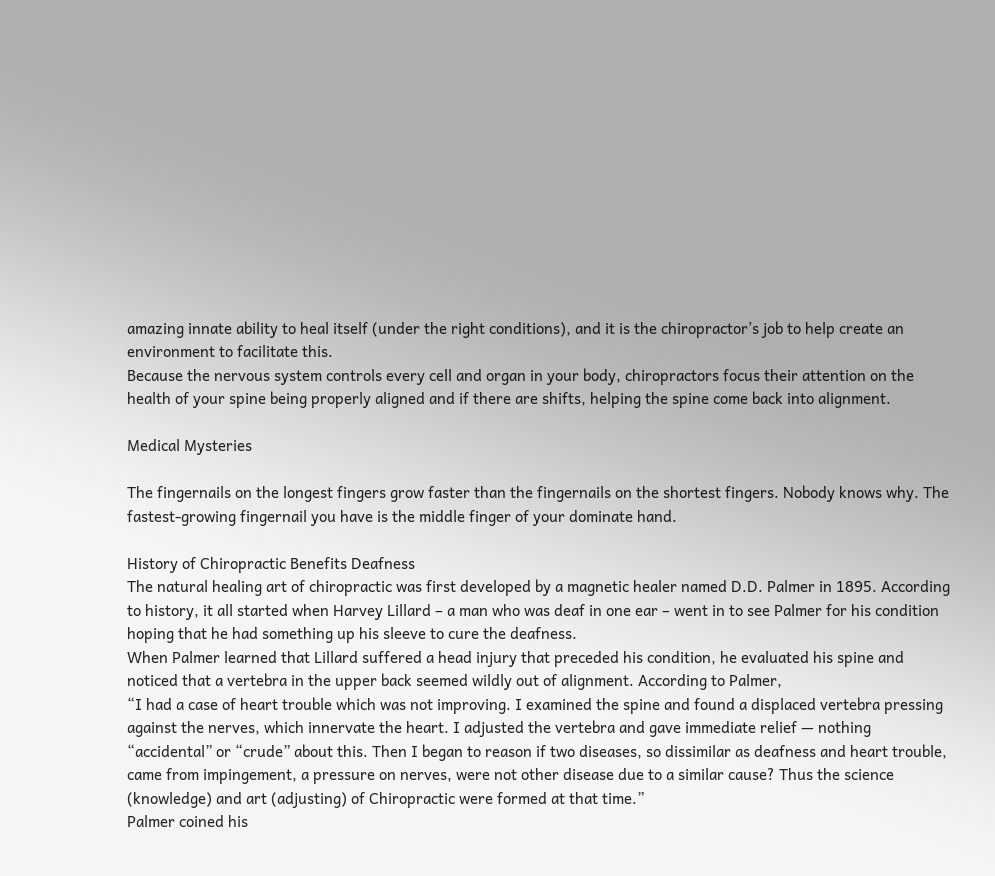amazing innate ability to heal itself (under the right conditions), and it is the chiropractor’s job to help create an environment to facilitate this.
Because the nervous system controls every cell and organ in your body, chiropractors focus their attention on the health of your spine being properly aligned and if there are shifts, helping the spine come back into alignment.

Medical Mysteries

The fingernails on the longest fingers grow faster than the fingernails on the shortest fingers. Nobody knows why. The fastest-growing fingernail you have is the middle finger of your dominate hand.

History of Chiropractic Benefits Deafness
The natural healing art of chiropractic was first developed by a magnetic healer named D.D. Palmer in 1895. According to history, it all started when Harvey Lillard – a man who was deaf in one ear – went in to see Palmer for his condition hoping that he had something up his sleeve to cure the deafness.
When Palmer learned that Lillard suffered a head injury that preceded his condition, he evaluated his spine and noticed that a vertebra in the upper back seemed wildly out of alignment. According to Palmer,
“I had a case of heart trouble which was not improving. I examined the spine and found a displaced vertebra pressing against the nerves, which innervate the heart. I adjusted the vertebra and gave immediate relief — nothing “accidental” or “crude” about this. Then I began to reason if two diseases, so dissimilar as deafness and heart trouble, came from impingement, a pressure on nerves, were not other disease due to a similar cause? Thus the science (knowledge) and art (adjusting) of Chiropractic were formed at that time.”
Palmer coined his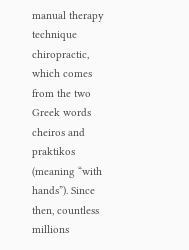manual therapy technique chiropractic, which comes from the two Greek words cheiros and praktikos (meaning “with hands”). Since then, countless millions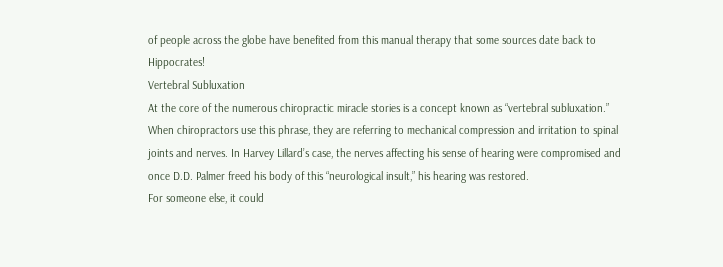of people across the globe have benefited from this manual therapy that some sources date back to Hippocrates!
Vertebral Subluxation
At the core of the numerous chiropractic miracle stories is a concept known as “vertebral subluxation.” When chiropractors use this phrase, they are referring to mechanical compression and irritation to spinal joints and nerves. In Harvey Lillard’s case, the nerves affecting his sense of hearing were compromised and once D.D. Palmer freed his body of this “neurological insult,” his hearing was restored.
For someone else, it could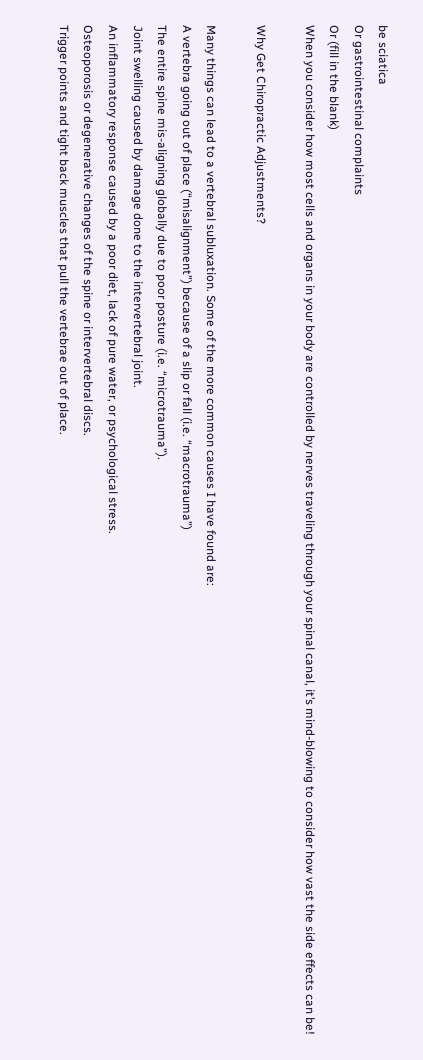be sciatica
Or gastrointestinal complaints
Or (fill in the blank)
When you consider how most cells and organs in your body are controlled by nerves traveling through your spinal canal, it’s mind-blowing to consider how vast the side effects can be!

Why Get Chiropractic Adjustments?

Many things can lead to a vertebral subluxation. Some of the more common causes I have found are:
A vertebra going out of place (“misalignment”) because of a slip or fall (i.e. “macrotrauma”)
The entire spine mis-aligning globally due to poor posture (i.e. “microtrauma”).
Joint swelling caused by damage done to the intervertebral joint.
An inflammatory response caused by a poor diet, lack of pure water, or psychological stress.
Osteoporosis or degenerative changes of the spine or intervertebral discs.
Trigger points and tight back muscles that pull the vertebrae out of place.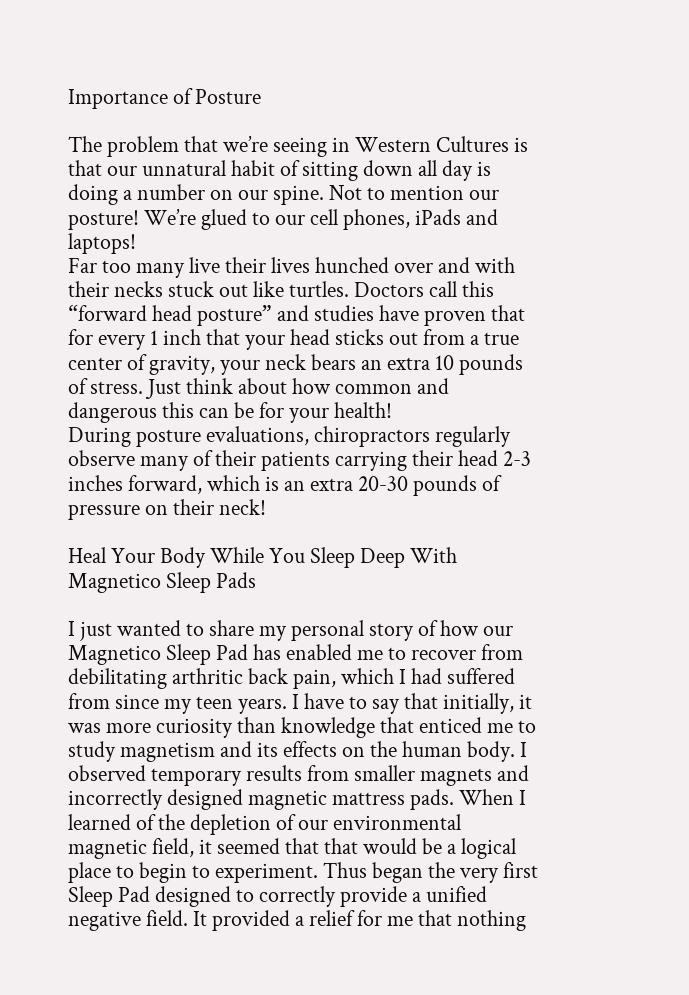Importance of Posture

The problem that we’re seeing in Western Cultures is that our unnatural habit of sitting down all day is doing a number on our spine. Not to mention our posture! We’re glued to our cell phones, iPads and laptops!
Far too many live their lives hunched over and with their necks stuck out like turtles. Doctors call this “forward head posture” and studies have proven that for every 1 inch that your head sticks out from a true center of gravity, your neck bears an extra 10 pounds of stress. Just think about how common and dangerous this can be for your health!
During posture evaluations, chiropractors regularly observe many of their patients carrying their head 2-3 inches forward, which is an extra 20-30 pounds of pressure on their neck!

Heal Your Body While You Sleep Deep With Magnetico Sleep Pads

I just wanted to share my personal story of how our Magnetico Sleep Pad has enabled me to recover from debilitating arthritic back pain, which I had suffered from since my teen years. I have to say that initially, it was more curiosity than knowledge that enticed me to study magnetism and its effects on the human body. I observed temporary results from smaller magnets and incorrectly designed magnetic mattress pads. When I learned of the depletion of our environmental magnetic field, it seemed that that would be a logical place to begin to experiment. Thus began the very first Sleep Pad designed to correctly provide a unified negative field. It provided a relief for me that nothing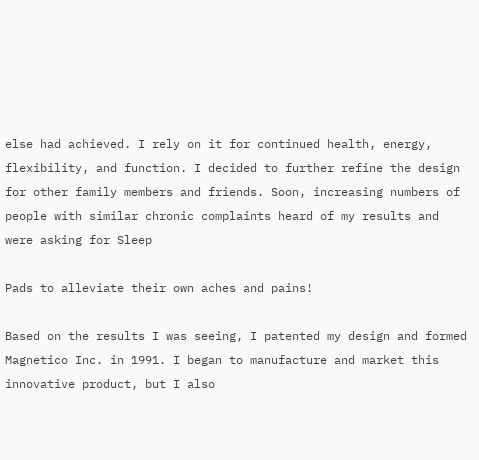else had achieved. I rely on it for continued health, energy, flexibility, and function. I decided to further refine the design for other family members and friends. Soon, increasing numbers of people with similar chronic complaints heard of my results and were asking for Sleep

Pads to alleviate their own aches and pains!

Based on the results I was seeing, I patented my design and formed Magnetico Inc. in 1991. I began to manufacture and market this innovative product, but I also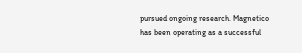pursued ongoing research. Magnetico has been operating as a successful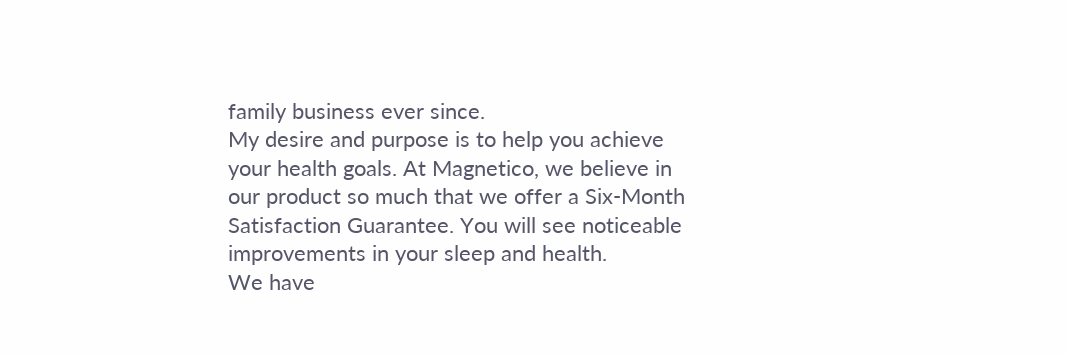family business ever since.
My desire and purpose is to help you achieve your health goals. At Magnetico, we believe in our product so much that we offer a Six-Month Satisfaction Guarantee. You will see noticeable improvements in your sleep and health.
We have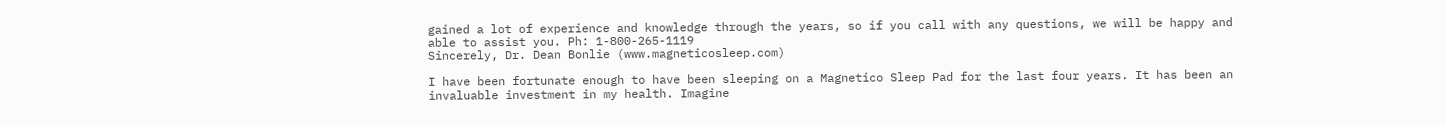gained a lot of experience and knowledge through the years, so if you call with any questions, we will be happy and able to assist you. Ph: 1-800-265-1119
Sincerely, Dr. Dean Bonlie (www.magneticosleep.com)

I have been fortunate enough to have been sleeping on a Magnetico Sleep Pad for the last four years. It has been an invaluable investment in my health. Imagine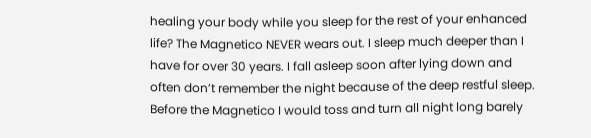healing your body while you sleep for the rest of your enhanced life? The Magnetico NEVER wears out. I sleep much deeper than I have for over 30 years. I fall asleep soon after lying down and often don’t remember the night because of the deep restful sleep. Before the Magnetico I would toss and turn all night long barely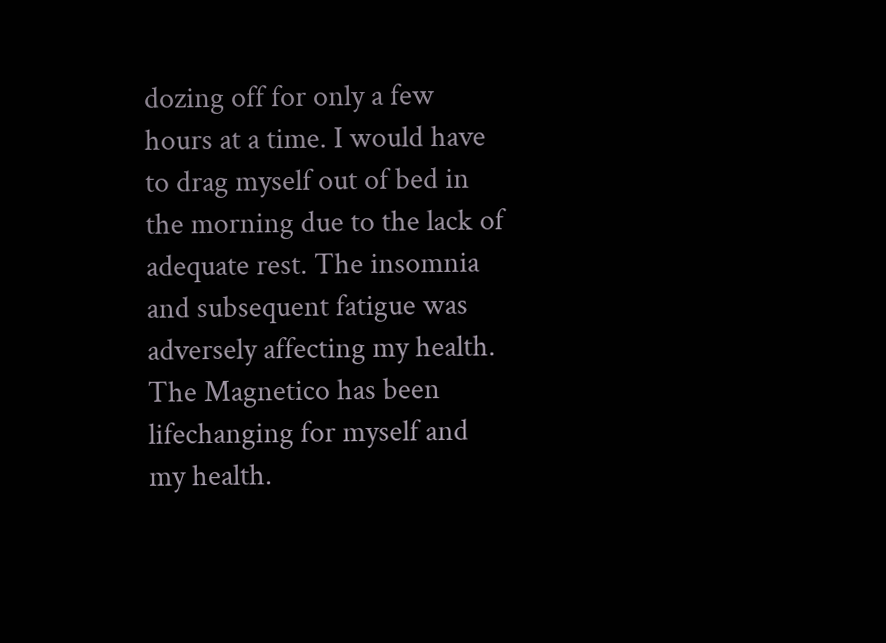dozing off for only a few hours at a time. I would have to drag myself out of bed in the morning due to the lack of adequate rest. The insomnia and subsequent fatigue was adversely affecting my health. The Magnetico has been lifechanging for myself and my health.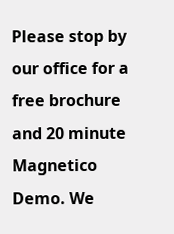Please stop by our office for a free brochure and 20 minute Magnetico Demo. We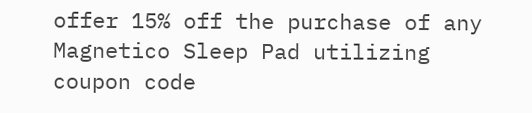offer 15% off the purchase of any Magnetico Sleep Pad utilizing coupon code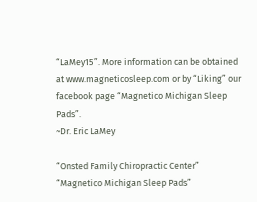“LaMey15”. More information can be obtained at www.magneticosleep.com or by “Liking” our facebook page “Magnetico Michigan Sleep Pads”.
~Dr. Eric LaMey

“Onsted Family Chiropractic Center”
“Magnetico Michigan Sleep Pads”